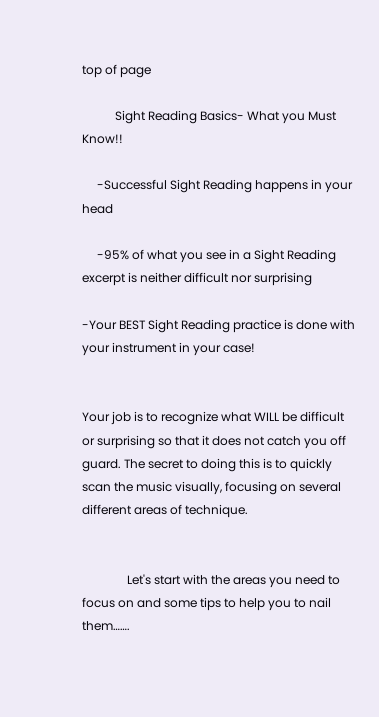top of page

           Sight Reading Basics- What you Must Know!!

     -Successful Sight Reading happens in your head

     -95% of what you see in a Sight Reading excerpt is neither difficult nor surprising

-Your BEST Sight Reading practice is done with your instrument in your case!


Your job is to recognize what WILL be difficult or surprising so that it does not catch you off guard. The secret to doing this is to quickly scan the music visually, focusing on several different areas of technique.


               Let's start with the areas you need to focus on and some tips to help you to nail them…….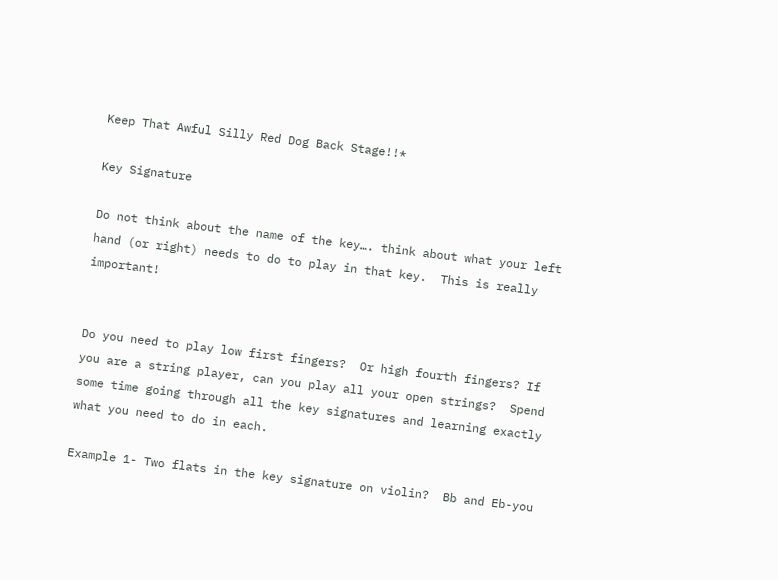Keep That Awful Silly Red Dog Back Stage!!*

Key Signature

Do not think about the name of the key…. think about what your left hand (or right) needs to do to play in that key.  This is really important!


Do you need to play low first fingers?  Or high fourth fingers? If you are a string player, can you play all your open strings?  Spend some time going through all the key signatures and learning exactly what you need to do in each.

Example 1- Two flats in the key signature on violin?  Bb and Eb-you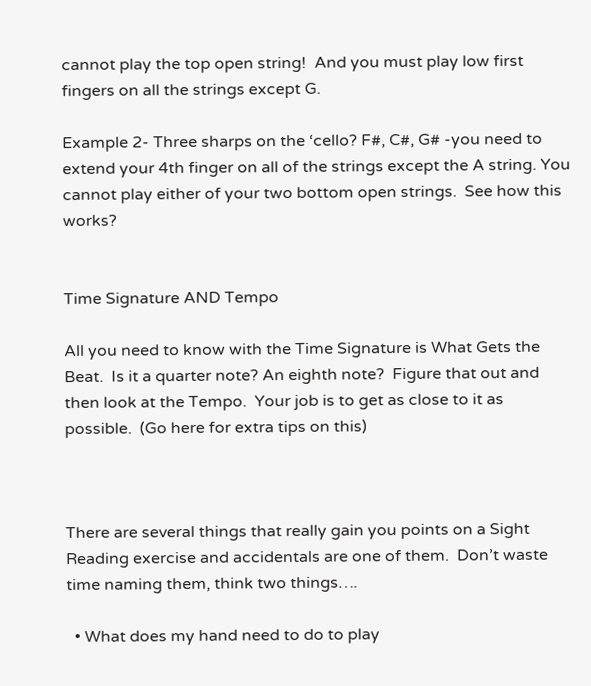cannot play the top open string!  And you must play low first fingers on all the strings except G.

Example 2- Three sharps on the ‘cello? F#, C#, G# -you need to extend your 4th finger on all of the strings except the A string. You cannot play either of your two bottom open strings.  See how this works?


Time Signature AND Tempo

All you need to know with the Time Signature is What Gets the Beat.  Is it a quarter note? An eighth note?  Figure that out and then look at the Tempo.  Your job is to get as close to it as possible.  (Go here for extra tips on this)



There are several things that really gain you points on a Sight Reading exercise and accidentals are one of them.  Don’t waste time naming them, think two things….

  • What does my hand need to do to play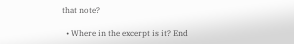that note?

  • Where in the excerpt is it? End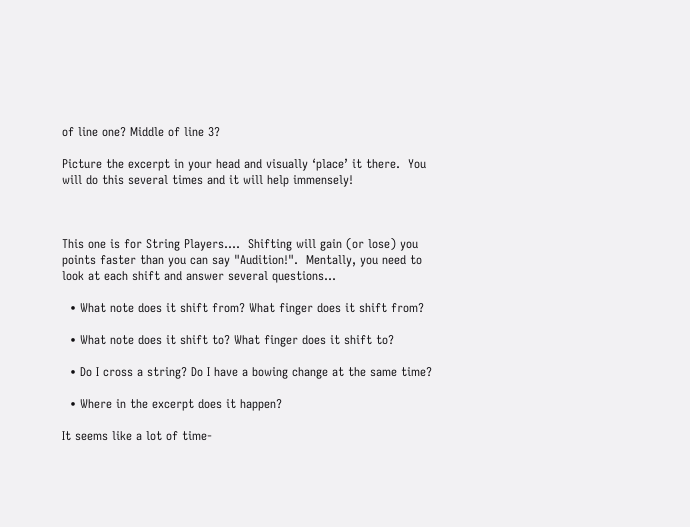of line one? Middle of line 3?

Picture the excerpt in your head and visually ‘place’ it there.  You will do this several times and it will help immensely!



This one is for String Players….  Shifting will gain (or lose) you points faster than you can say "Audition!".  Mentally, you need to look at each shift and answer several questions…

  • What note does it shift from? What finger does it shift from?

  • What note does it shift to? What finger does it shift to?

  • Do I cross a string? Do I have a bowing change at the same time?

  • Where in the excerpt does it happen?

It seems like a lot of time-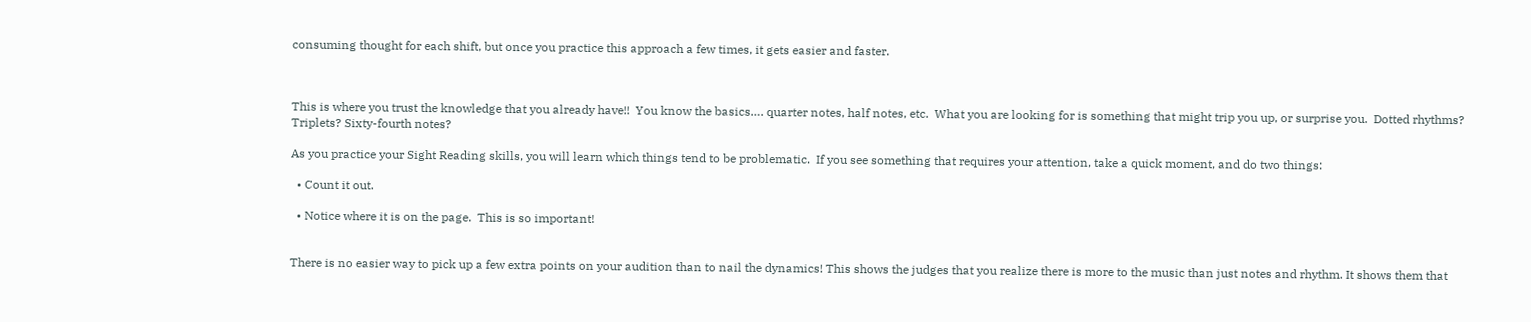consuming thought for each shift, but once you practice this approach a few times, it gets easier and faster.



This is where you trust the knowledge that you already have!!  You know the basics…. quarter notes, half notes, etc.  What you are looking for is something that might trip you up, or surprise you.  Dotted rhythms? Triplets? Sixty-fourth notes?

As you practice your Sight Reading skills, you will learn which things tend to be problematic.  If you see something that requires your attention, take a quick moment, and do two things:

  • Count it out.

  • Notice where it is on the page.  This is so important!


There is no easier way to pick up a few extra points on your audition than to nail the dynamics! This shows the judges that you realize there is more to the music than just notes and rhythm. It shows them that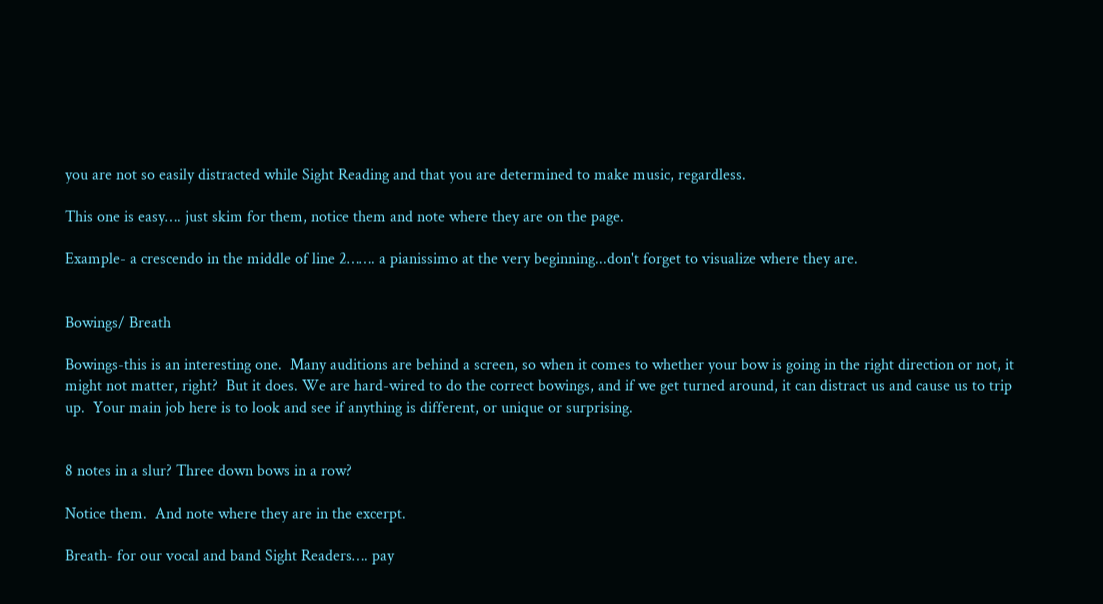you are not so easily distracted while Sight Reading and that you are determined to make music, regardless.

This one is easy…. just skim for them, notice them and note where they are on the page.

Example- a crescendo in the middle of line 2……. a pianissimo at the very beginning...don't forget to visualize where they are.


Bowings/ Breath

Bowings-this is an interesting one.  Many auditions are behind a screen, so when it comes to whether your bow is going in the right direction or not, it might not matter, right?  But it does. We are hard-wired to do the correct bowings, and if we get turned around, it can distract us and cause us to trip up.  Your main job here is to look and see if anything is different, or unique or surprising.


8 notes in a slur? Three down bows in a row?

Notice them.  And note where they are in the excerpt.

Breath- for our vocal and band Sight Readers…. pay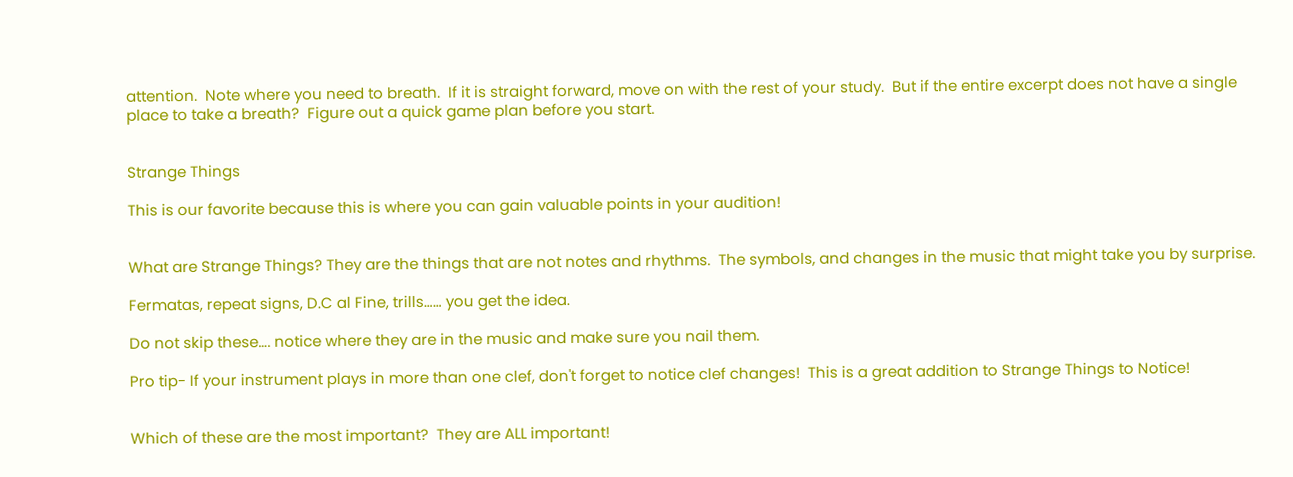attention.  Note where you need to breath.  If it is straight forward, move on with the rest of your study.  But if the entire excerpt does not have a single place to take a breath?  Figure out a quick game plan before you start.


Strange Things

This is our favorite because this is where you can gain valuable points in your audition!


What are Strange Things? They are the things that are not notes and rhythms.  The symbols, and changes in the music that might take you by surprise.

Fermatas, repeat signs, D.C al Fine, trills…… you get the idea.

Do not skip these…. notice where they are in the music and make sure you nail them.

Pro tip- If your instrument plays in more than one clef, don't forget to notice clef changes!  This is a great addition to Strange Things to Notice!


Which of these are the most important?  They are ALL important!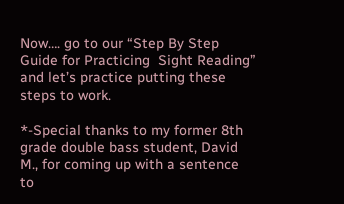Now…. go to our “Step By Step Guide for Practicing  Sight Reading” and let’s practice putting these steps to work.

*-Special thanks to my former 8th grade double bass student, David M., for coming up with a sentence to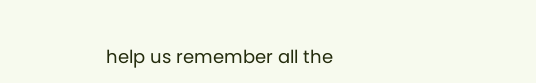help us remember all the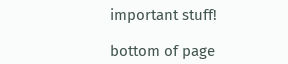important stuff!

bottom of page